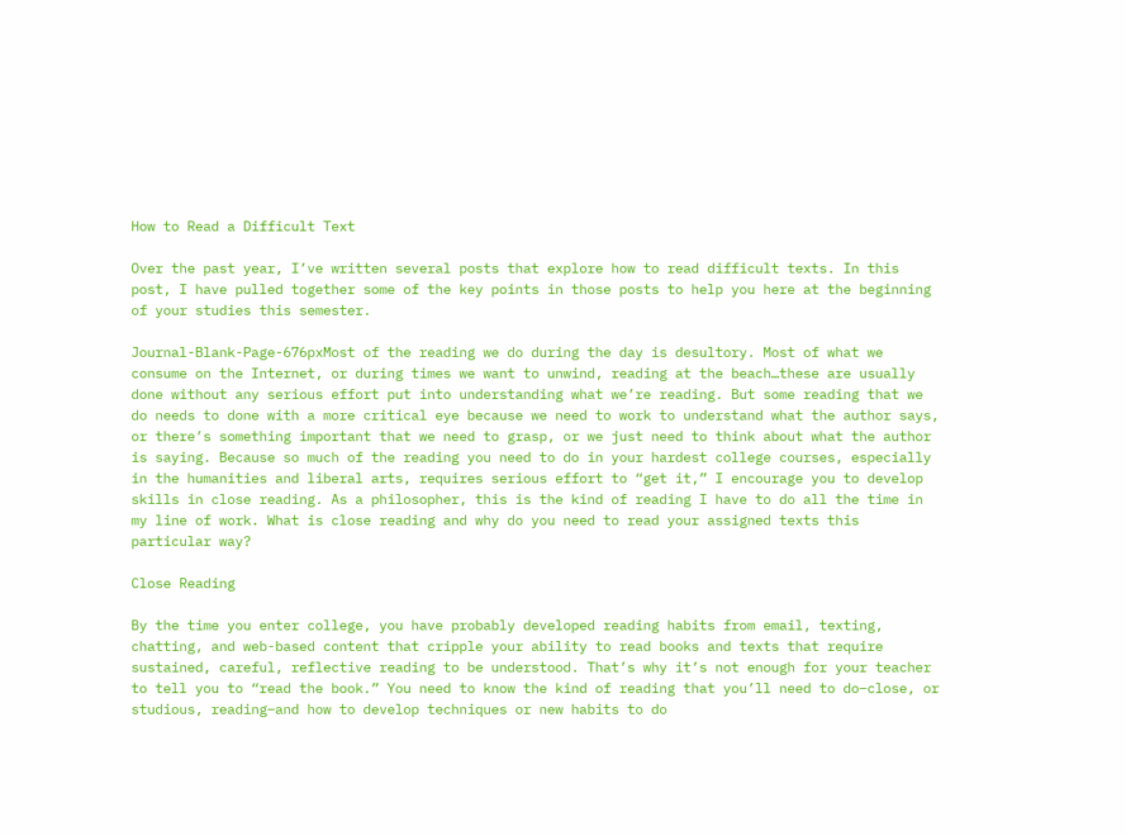How to Read a Difficult Text

Over the past year, I’ve written several posts that explore how to read difficult texts. In this post, I have pulled together some of the key points in those posts to help you here at the beginning of your studies this semester.

Journal-Blank-Page-676pxMost of the reading we do during the day is desultory. Most of what we consume on the Internet, or during times we want to unwind, reading at the beach…these are usually done without any serious effort put into understanding what we’re reading. But some reading that we do needs to done with a more critical eye because we need to work to understand what the author says, or there’s something important that we need to grasp, or we just need to think about what the author is saying. Because so much of the reading you need to do in your hardest college courses, especially in the humanities and liberal arts, requires serious effort to “get it,” I encourage you to develop skills in close reading. As a philosopher, this is the kind of reading I have to do all the time in my line of work. What is close reading and why do you need to read your assigned texts this particular way?

Close Reading

By the time you enter college, you have probably developed reading habits from email, texting, chatting, and web-based content that cripple your ability to read books and texts that require sustained, careful, reflective reading to be understood. That’s why it’s not enough for your teacher to tell you to “read the book.” You need to know the kind of reading that you’ll need to do–close, or studious, reading–and how to develop techniques or new habits to do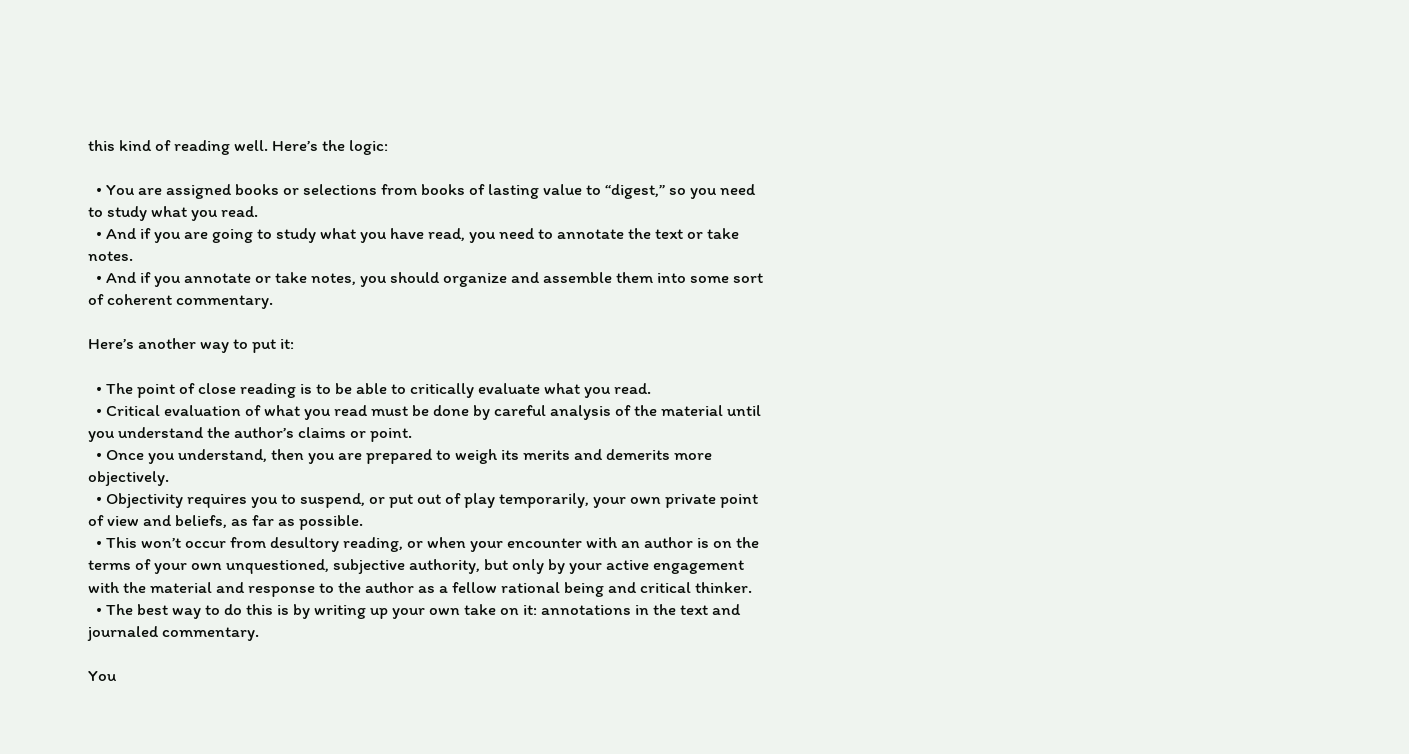this kind of reading well. Here’s the logic:

  • You are assigned books or selections from books of lasting value to “digest,” so you need to study what you read.
  • And if you are going to study what you have read, you need to annotate the text or take notes.
  • And if you annotate or take notes, you should organize and assemble them into some sort of coherent commentary.

Here’s another way to put it:

  • The point of close reading is to be able to critically evaluate what you read.
  • Critical evaluation of what you read must be done by careful analysis of the material until you understand the author’s claims or point.
  • Once you understand, then you are prepared to weigh its merits and demerits more objectively.
  • Objectivity requires you to suspend, or put out of play temporarily, your own private point of view and beliefs, as far as possible.
  • This won’t occur from desultory reading, or when your encounter with an author is on the terms of your own unquestioned, subjective authority, but only by your active engagement with the material and response to the author as a fellow rational being and critical thinker.
  • The best way to do this is by writing up your own take on it: annotations in the text and journaled commentary.

You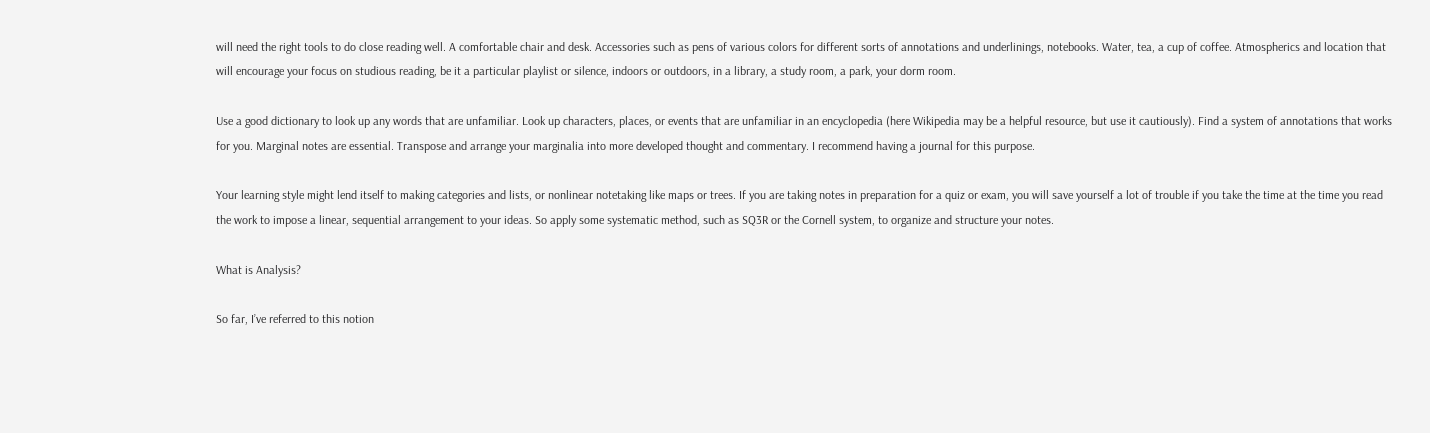will need the right tools to do close reading well. A comfortable chair and desk. Accessories such as pens of various colors for different sorts of annotations and underlinings, notebooks. Water, tea, a cup of coffee. Atmospherics and location that will encourage your focus on studious reading, be it a particular playlist or silence, indoors or outdoors, in a library, a study room, a park, your dorm room.

Use a good dictionary to look up any words that are unfamiliar. Look up characters, places, or events that are unfamiliar in an encyclopedia (here Wikipedia may be a helpful resource, but use it cautiously). Find a system of annotations that works for you. Marginal notes are essential. Transpose and arrange your marginalia into more developed thought and commentary. I recommend having a journal for this purpose.

Your learning style might lend itself to making categories and lists, or nonlinear notetaking like maps or trees. If you are taking notes in preparation for a quiz or exam, you will save yourself a lot of trouble if you take the time at the time you read the work to impose a linear, sequential arrangement to your ideas. So apply some systematic method, such as SQ3R or the Cornell system, to organize and structure your notes.

What is Analysis?

So far, I’ve referred to this notion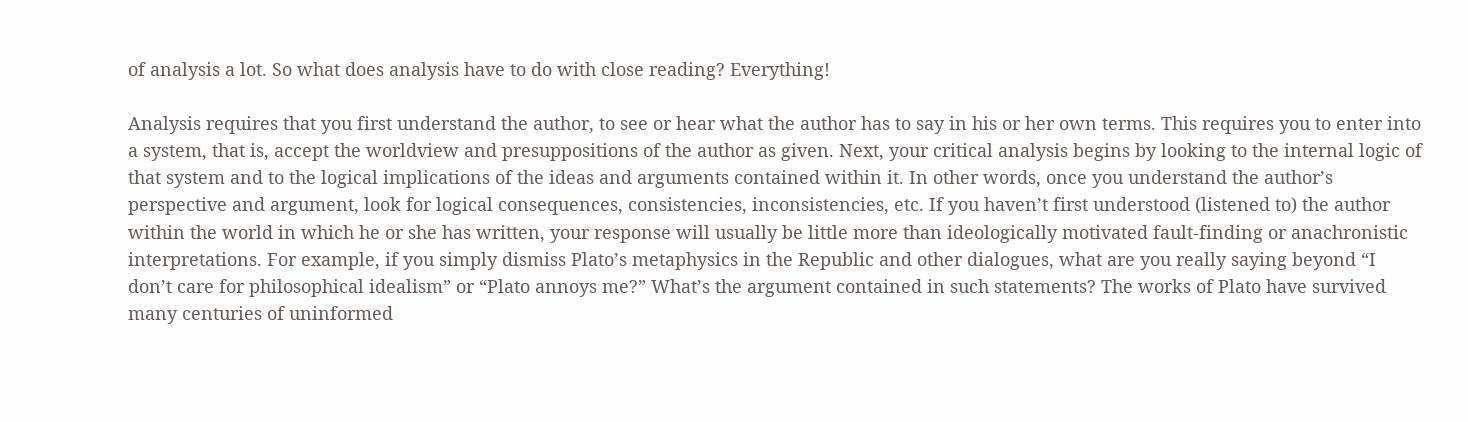of analysis a lot. So what does analysis have to do with close reading? Everything!

Analysis requires that you first understand the author, to see or hear what the author has to say in his or her own terms. This requires you to enter into a system, that is, accept the worldview and presuppositions of the author as given. Next, your critical analysis begins by looking to the internal logic of that system and to the logical implications of the ideas and arguments contained within it. In other words, once you understand the author’s perspective and argument, look for logical consequences, consistencies, inconsistencies, etc. If you haven’t first understood (listened to) the author within the world in which he or she has written, your response will usually be little more than ideologically motivated fault-finding or anachronistic interpretations. For example, if you simply dismiss Plato’s metaphysics in the Republic and other dialogues, what are you really saying beyond “I don’t care for philosophical idealism” or “Plato annoys me?” What’s the argument contained in such statements? The works of Plato have survived many centuries of uninformed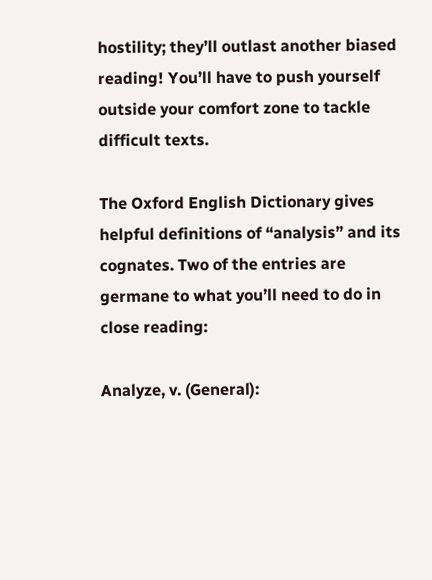hostility; they’ll outlast another biased reading! You’ll have to push yourself outside your comfort zone to tackle difficult texts.

The Oxford English Dictionary gives helpful definitions of “analysis” and its cognates. Two of the entries are germane to what you’ll need to do in close reading:

Analyze, v. (General):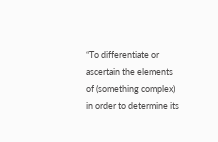“To differentiate or ascertain the elements of (something complex) in order to determine its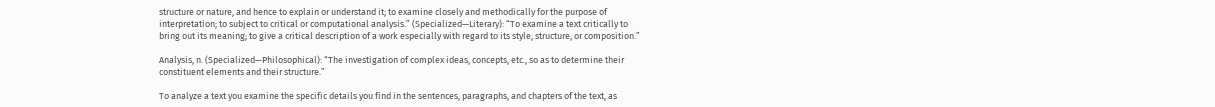structure or nature, and hence to explain or understand it; to examine closely and methodically for the purpose of interpretation; to subject to critical or computational analysis.” (Specialized—Literary): “To examine a text critically to bring out its meaning; to give a critical description of a work especially with regard to its style, structure, or composition.”

Analysis, n. (Specialized—Philosophical): “The investigation of complex ideas, concepts, etc., so as to determine their constituent elements and their structure.”

To analyze a text you examine the specific details you find in the sentences, paragraphs, and chapters of the text, as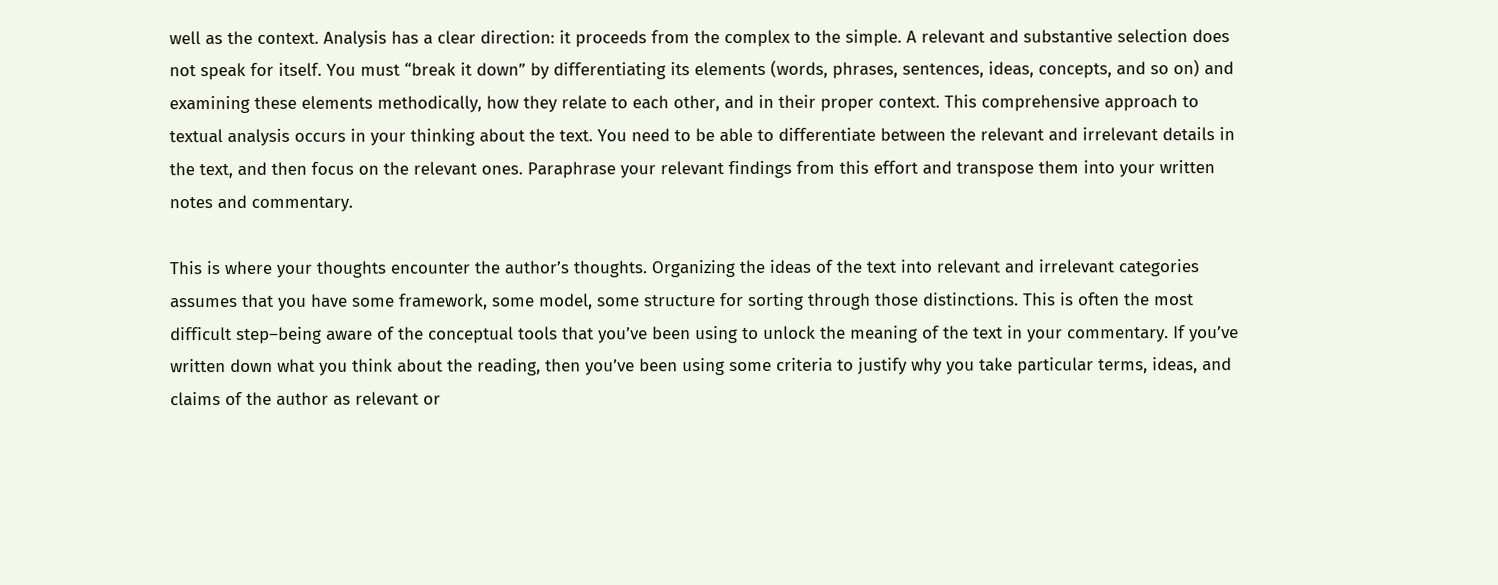well as the context. Analysis has a clear direction: it proceeds from the complex to the simple. A relevant and substantive selection does not speak for itself. You must “break it down” by differentiating its elements (words, phrases, sentences, ideas, concepts, and so on) and examining these elements methodically, how they relate to each other, and in their proper context. This comprehensive approach to textual analysis occurs in your thinking about the text. You need to be able to differentiate between the relevant and irrelevant details in the text, and then focus on the relevant ones. Paraphrase your relevant findings from this effort and transpose them into your written notes and commentary.

This is where your thoughts encounter the author’s thoughts. Organizing the ideas of the text into relevant and irrelevant categories assumes that you have some framework, some model, some structure for sorting through those distinctions. This is often the most difficult step–being aware of the conceptual tools that you’ve been using to unlock the meaning of the text in your commentary. If you’ve written down what you think about the reading, then you’ve been using some criteria to justify why you take particular terms, ideas, and claims of the author as relevant or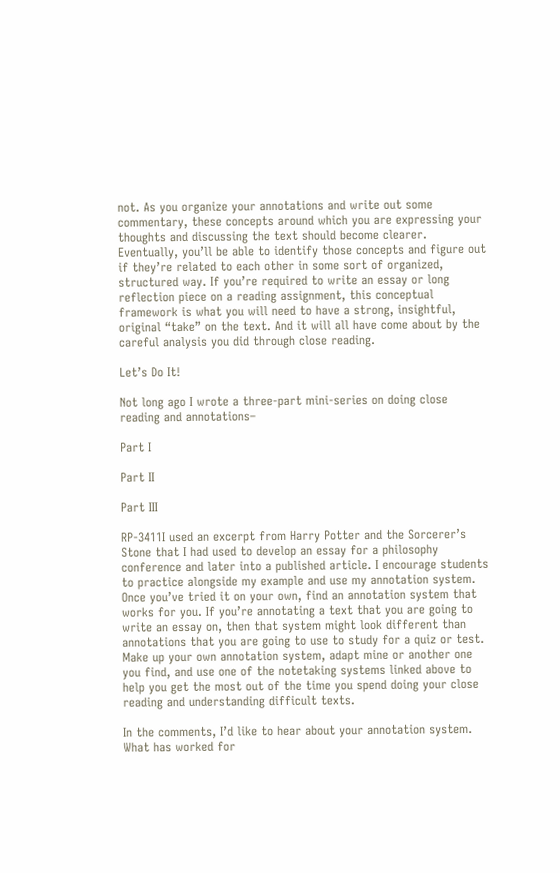not. As you organize your annotations and write out some commentary, these concepts around which you are expressing your thoughts and discussing the text should become clearer. Eventually, you’ll be able to identify those concepts and figure out if they’re related to each other in some sort of organized, structured way. If you’re required to write an essay or long reflection piece on a reading assignment, this conceptual framework is what you will need to have a strong, insightful, original “take” on the text. And it will all have come about by the careful analysis you did through close reading.

Let’s Do It!

Not long ago I wrote a three-part mini-series on doing close reading and annotations–

Part I

Part II

Part III

RP-3411I used an excerpt from Harry Potter and the Sorcerer’s Stone that I had used to develop an essay for a philosophy conference and later into a published article. I encourage students to practice alongside my example and use my annotation system. Once you’ve tried it on your own, find an annotation system that works for you. If you’re annotating a text that you are going to write an essay on, then that system might look different than annotations that you are going to use to study for a quiz or test. Make up your own annotation system, adapt mine or another one you find, and use one of the notetaking systems linked above to help you get the most out of the time you spend doing your close reading and understanding difficult texts.

In the comments, I’d like to hear about your annotation system. What has worked for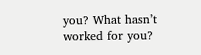you? What hasn’t worked for you?